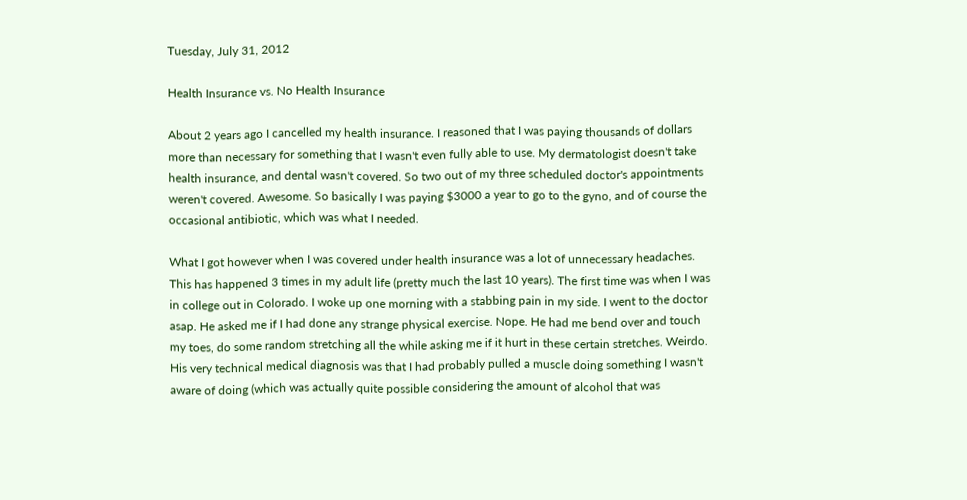Tuesday, July 31, 2012

Health Insurance vs. No Health Insurance

About 2 years ago I cancelled my health insurance. I reasoned that I was paying thousands of dollars more than necessary for something that I wasn't even fully able to use. My dermatologist doesn't take health insurance, and dental wasn't covered. So two out of my three scheduled doctor's appointments weren't covered. Awesome. So basically I was paying $3000 a year to go to the gyno, and of course the occasional antibiotic, which was what I needed.

What I got however when I was covered under health insurance was a lot of unnecessary headaches. This has happened 3 times in my adult life (pretty much the last 10 years). The first time was when I was in college out in Colorado. I woke up one morning with a stabbing pain in my side. I went to the doctor asap. He asked me if I had done any strange physical exercise. Nope. He had me bend over and touch my toes, do some random stretching all the while asking me if it hurt in these certain stretches. Weirdo. His very technical medical diagnosis was that I had probably pulled a muscle doing something I wasn't aware of doing (which was actually quite possible considering the amount of alcohol that was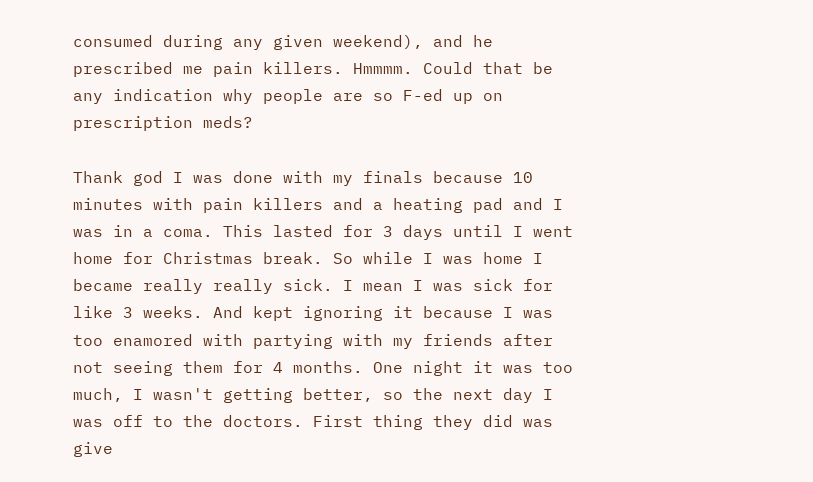consumed during any given weekend), and he prescribed me pain killers. Hmmmm. Could that be any indication why people are so F-ed up on prescription meds?

Thank god I was done with my finals because 10 minutes with pain killers and a heating pad and I was in a coma. This lasted for 3 days until I went home for Christmas break. So while I was home I became really really sick. I mean I was sick for like 3 weeks. And kept ignoring it because I was too enamored with partying with my friends after not seeing them for 4 months. One night it was too much, I wasn't getting better, so the next day I was off to the doctors. First thing they did was give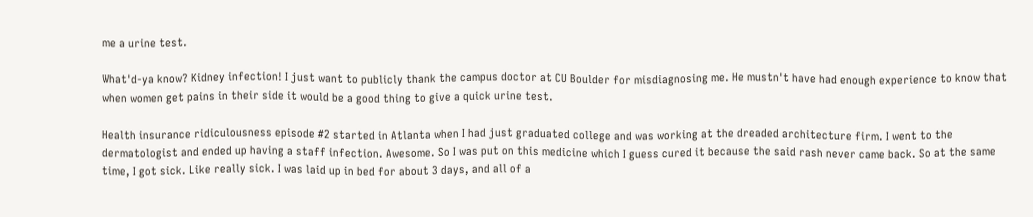me a urine test.

What'd-ya know? Kidney infection! I just want to publicly thank the campus doctor at CU Boulder for misdiagnosing me. He mustn't have had enough experience to know that when women get pains in their side it would be a good thing to give a quick urine test.

Health insurance ridiculousness episode #2 started in Atlanta when I had just graduated college and was working at the dreaded architecture firm. I went to the dermatologist and ended up having a staff infection. Awesome. So I was put on this medicine which I guess cured it because the said rash never came back. So at the same time, I got sick. Like really sick. I was laid up in bed for about 3 days, and all of a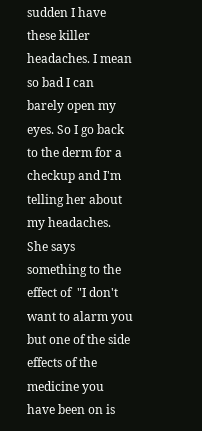sudden I have these killer headaches. I mean so bad I can barely open my eyes. So I go back to the derm for a checkup and I'm telling her about my headaches. She says something to the effect of  "I don't want to alarm you but one of the side effects of the medicine you have been on is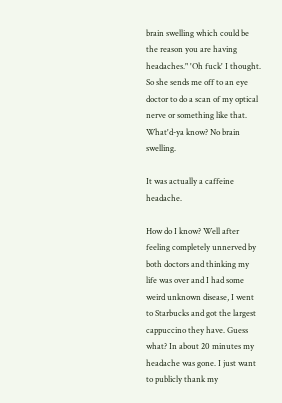brain swelling which could be the reason you are having headaches." 'Oh fuck' I thought. So she sends me off to an eye doctor to do a scan of my optical nerve or something like that. What'd-ya know? No brain swelling.

It was actually a caffeine headache.

How do I know? Well after feeling completely unnerved by both doctors and thinking my life was over and I had some weird unknown disease, I went to Starbucks and got the largest cappuccino they have. Guess what? In about 20 minutes my headache was gone. I just want to publicly thank my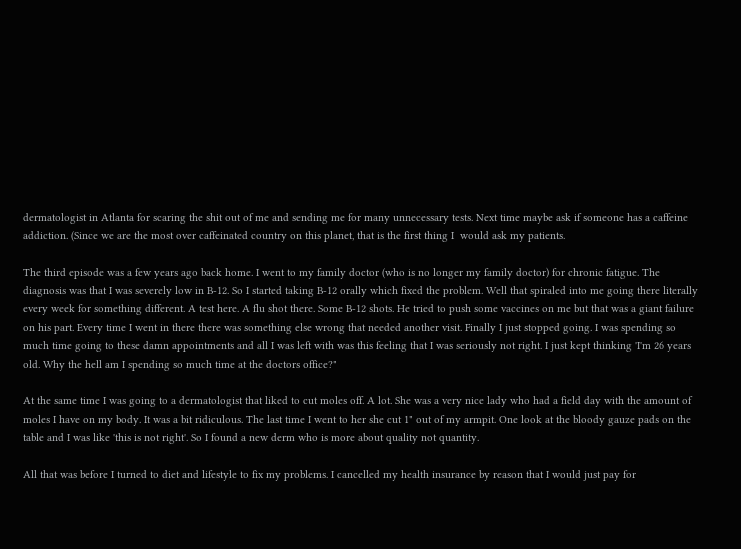dermatologist in Atlanta for scaring the shit out of me and sending me for many unnecessary tests. Next time maybe ask if someone has a caffeine addiction. (Since we are the most over caffeinated country on this planet, that is the first thing I  would ask my patients.

The third episode was a few years ago back home. I went to my family doctor (who is no longer my family doctor) for chronic fatigue. The diagnosis was that I was severely low in B-12. So I started taking B-12 orally which fixed the problem. Well that spiraled into me going there literally every week for something different. A test here. A flu shot there. Some B-12 shots. He tried to push some vaccines on me but that was a giant failure on his part. Every time I went in there there was something else wrong that needed another visit. Finally I just stopped going. I was spending so much time going to these damn appointments and all I was left with was this feeling that I was seriously not right. I just kept thinking 'I'm 26 years old. Why the hell am I spending so much time at the doctors office?"

At the same time I was going to a dermatologist that liked to cut moles off. A lot. She was a very nice lady who had a field day with the amount of moles I have on my body. It was a bit ridiculous. The last time I went to her she cut 1" out of my armpit. One look at the bloody gauze pads on the table and I was like 'this is not right'. So I found a new derm who is more about quality not quantity.

All that was before I turned to diet and lifestyle to fix my problems. I cancelled my health insurance by reason that I would just pay for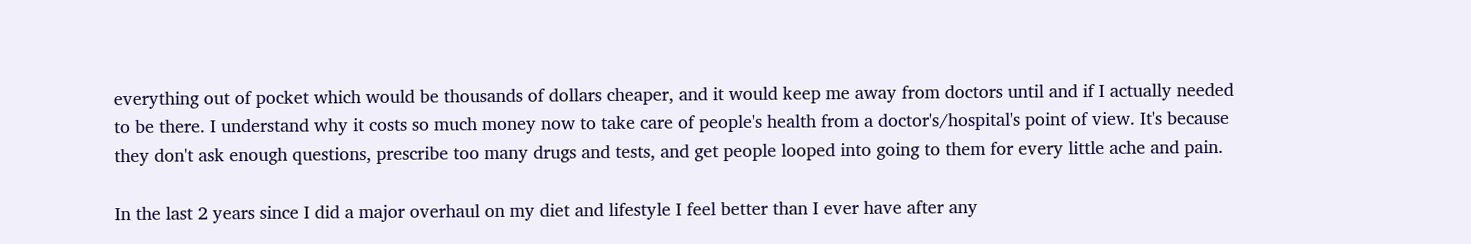everything out of pocket which would be thousands of dollars cheaper, and it would keep me away from doctors until and if I actually needed to be there. I understand why it costs so much money now to take care of people's health from a doctor's/hospital's point of view. It's because they don't ask enough questions, prescribe too many drugs and tests, and get people looped into going to them for every little ache and pain.

In the last 2 years since I did a major overhaul on my diet and lifestyle I feel better than I ever have after any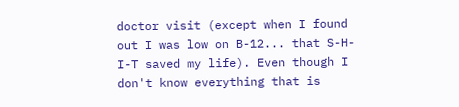doctor visit (except when I found out I was low on B-12... that S-H-I-T saved my life). Even though I don't know everything that is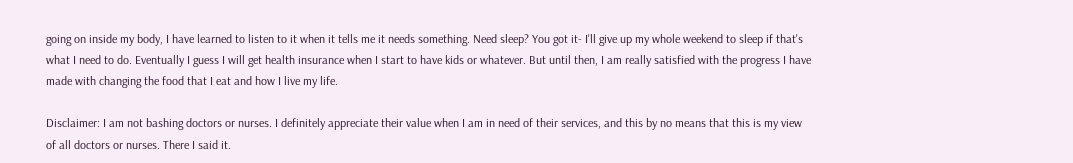going on inside my body, I have learned to listen to it when it tells me it needs something. Need sleep? You got it- I'll give up my whole weekend to sleep if that's what I need to do. Eventually I guess I will get health insurance when I start to have kids or whatever. But until then, I am really satisfied with the progress I have made with changing the food that I eat and how I live my life.

Disclaimer: I am not bashing doctors or nurses. I definitely appreciate their value when I am in need of their services, and this by no means that this is my view of all doctors or nurses. There I said it.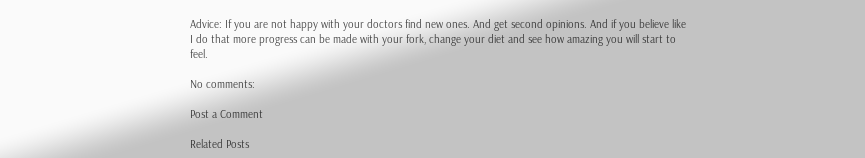Advice: If you are not happy with your doctors find new ones. And get second opinions. And if you believe like I do that more progress can be made with your fork, change your diet and see how amazing you will start to feel.

No comments:

Post a Comment

Related Posts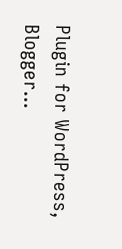Plugin for WordPress, Blogger...